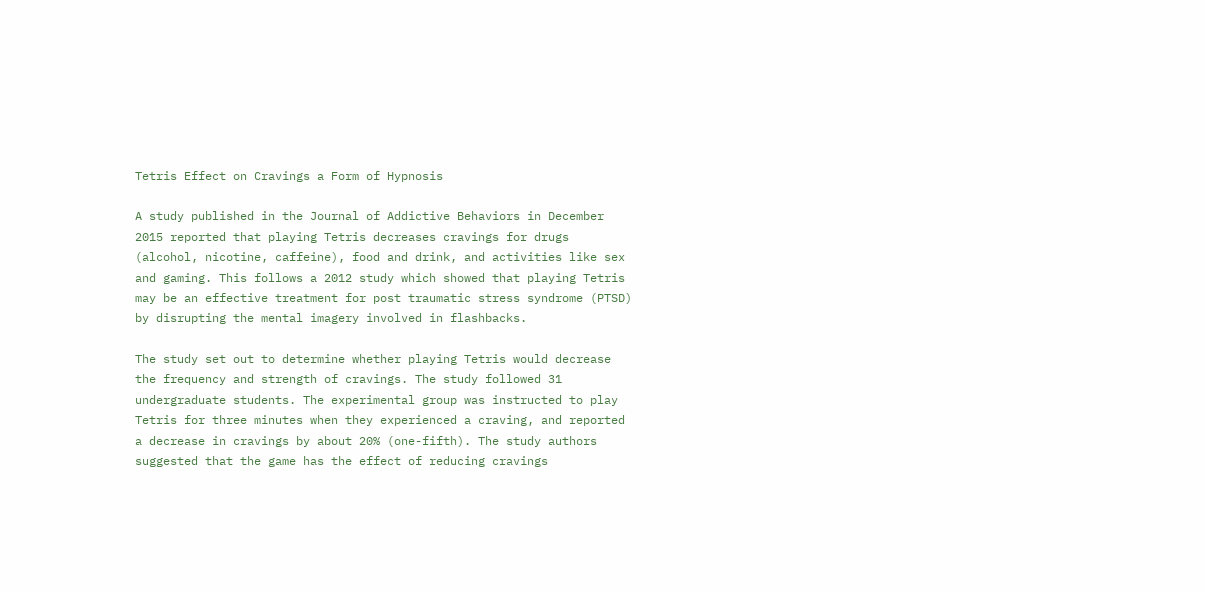Tetris Effect on Cravings a Form of Hypnosis

A study published in the Journal of Addictive Behaviors in December 2015 reported that playing Tetris decreases cravings for drugs (alcohol, nicotine, caffeine), food and drink, and activities like sex and gaming. This follows a 2012 study which showed that playing Tetris may be an effective treatment for post traumatic stress syndrome (PTSD) by disrupting the mental imagery involved in flashbacks.

The study set out to determine whether playing Tetris would decrease the frequency and strength of cravings. The study followed 31 undergraduate students. The experimental group was instructed to play Tetris for three minutes when they experienced a craving, and reported a decrease in cravings by about 20% (one-fifth). The study authors suggested that the game has the effect of reducing cravings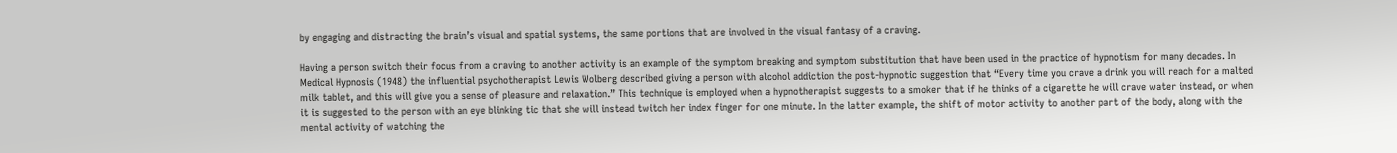by engaging and distracting the brain’s visual and spatial systems, the same portions that are involved in the visual fantasy of a craving.

Having a person switch their focus from a craving to another activity is an example of the symptom breaking and symptom substitution that have been used in the practice of hypnotism for many decades. In Medical Hypnosis (1948) the influential psychotherapist Lewis Wolberg described giving a person with alcohol addiction the post-hypnotic suggestion that “Every time you crave a drink you will reach for a malted milk tablet, and this will give you a sense of pleasure and relaxation.” This technique is employed when a hypnotherapist suggests to a smoker that if he thinks of a cigarette he will crave water instead, or when it is suggested to the person with an eye blinking tic that she will instead twitch her index finger for one minute. In the latter example, the shift of motor activity to another part of the body, along with the mental activity of watching the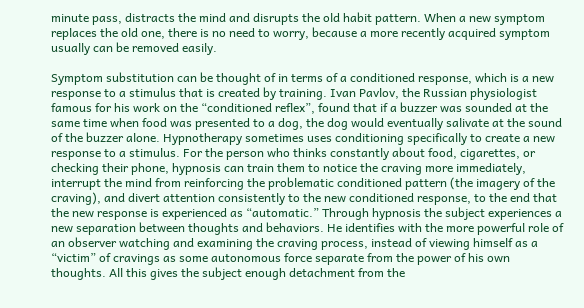minute pass, distracts the mind and disrupts the old habit pattern. When a new symptom replaces the old one, there is no need to worry, because a more recently acquired symptom usually can be removed easily.

Symptom substitution can be thought of in terms of a conditioned response, which is a new response to a stimulus that is created by training. Ivan Pavlov, the Russian physiologist famous for his work on the “conditioned reflex”, found that if a buzzer was sounded at the same time when food was presented to a dog, the dog would eventually salivate at the sound of the buzzer alone. Hypnotherapy sometimes uses conditioning specifically to create a new response to a stimulus. For the person who thinks constantly about food, cigarettes, or checking their phone, hypnosis can train them to notice the craving more immediately, interrupt the mind from reinforcing the problematic conditioned pattern (the imagery of the craving), and divert attention consistently to the new conditioned response, to the end that the new response is experienced as “automatic.” Through hypnosis the subject experiences a new separation between thoughts and behaviors. He identifies with the more powerful role of an observer watching and examining the craving process, instead of viewing himself as a “victim” of cravings as some autonomous force separate from the power of his own thoughts. All this gives the subject enough detachment from the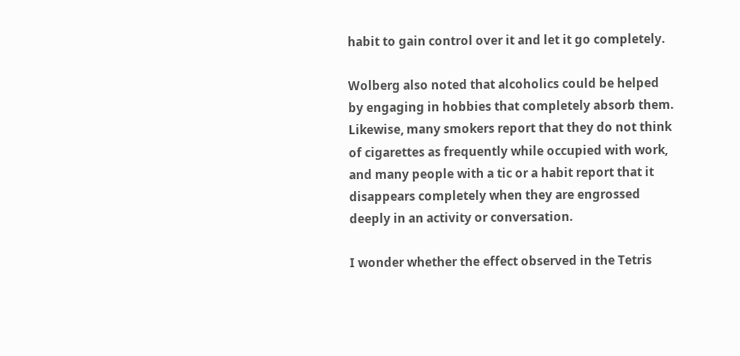habit to gain control over it and let it go completely.

Wolberg also noted that alcoholics could be helped by engaging in hobbies that completely absorb them. Likewise, many smokers report that they do not think of cigarettes as frequently while occupied with work, and many people with a tic or a habit report that it disappears completely when they are engrossed deeply in an activity or conversation.

I wonder whether the effect observed in the Tetris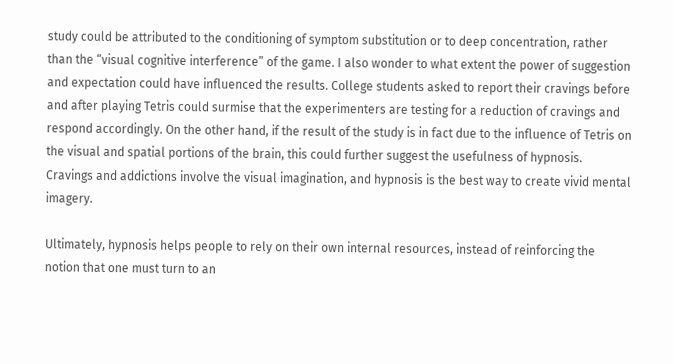study could be attributed to the conditioning of symptom substitution or to deep concentration, rather than the “visual cognitive interference” of the game. I also wonder to what extent the power of suggestion and expectation could have influenced the results. College students asked to report their cravings before and after playing Tetris could surmise that the experimenters are testing for a reduction of cravings and respond accordingly. On the other hand, if the result of the study is in fact due to the influence of Tetris on the visual and spatial portions of the brain, this could further suggest the usefulness of hypnosis. Cravings and addictions involve the visual imagination, and hypnosis is the best way to create vivid mental imagery.

Ultimately, hypnosis helps people to rely on their own internal resources, instead of reinforcing the notion that one must turn to an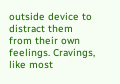outside device to distract them from their own feelings. Cravings, like most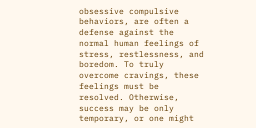obsessive compulsive behaviors, are often a defense against the normal human feelings of stress, restlessness, and boredom. To truly overcome cravings, these feelings must be resolved. Otherwise, success may be only temporary, or one might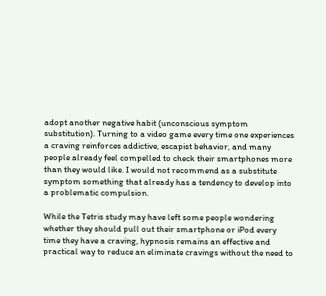adopt another negative habit (unconscious symptom substitution). Turning to a video game every time one experiences a craving reinforces addictive, escapist behavior, and many people already feel compelled to check their smartphones more than they would like. I would not recommend as a substitute symptom something that already has a tendency to develop into a problematic compulsion.

While the Tetris study may have left some people wondering whether they should pull out their smartphone or iPod every time they have a craving, hypnosis remains an effective and practical way to reduce an eliminate cravings without the need to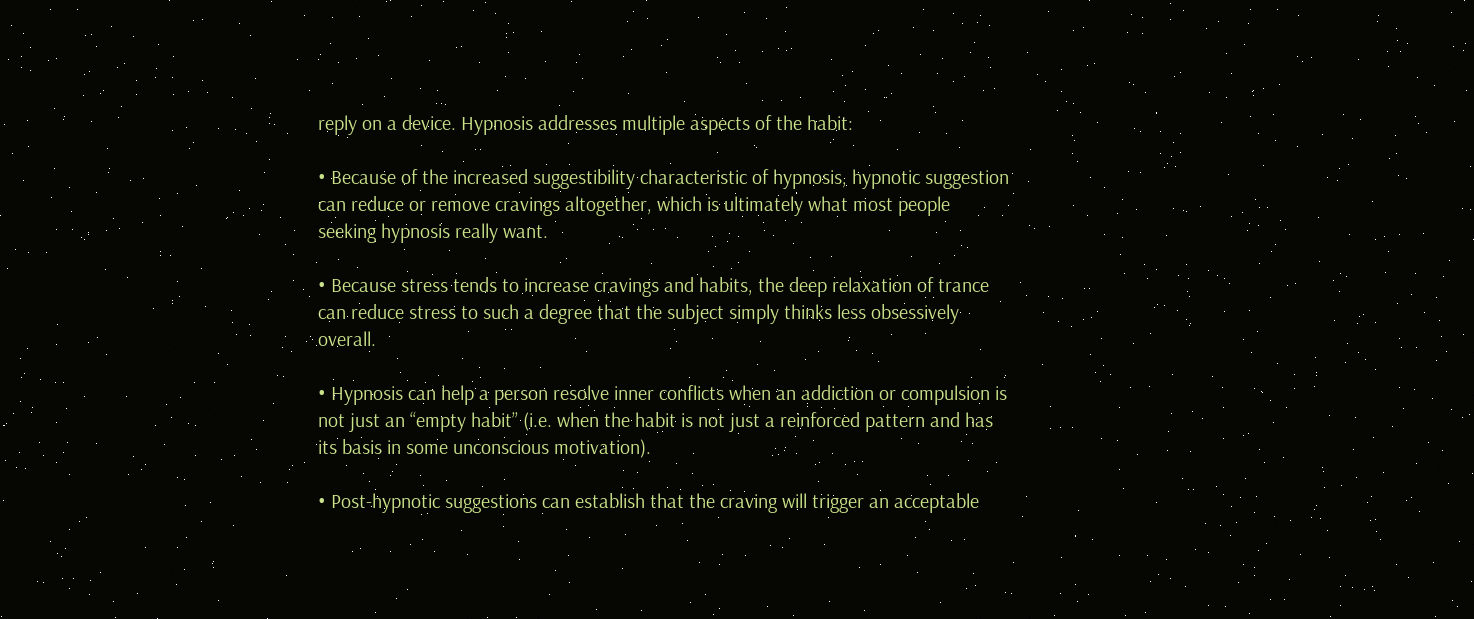reply on a device. Hypnosis addresses multiple aspects of the habit:

• Because of the increased suggestibility characteristic of hypnosis, hypnotic suggestion can reduce or remove cravings altogether, which is ultimately what most people seeking hypnosis really want.

• Because stress tends to increase cravings and habits, the deep relaxation of trance can reduce stress to such a degree that the subject simply thinks less obsessively overall.

• Hypnosis can help a person resolve inner conflicts when an addiction or compulsion is not just an “empty habit” (i.e. when the habit is not just a reinforced pattern and has its basis in some unconscious motivation).

• Post-hypnotic suggestions can establish that the craving will trigger an acceptable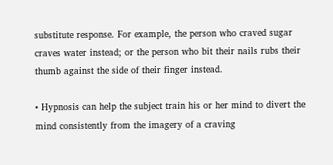substitute response. For example, the person who craved sugar craves water instead; or the person who bit their nails rubs their thumb against the side of their finger instead.

• Hypnosis can help the subject train his or her mind to divert the mind consistently from the imagery of a craving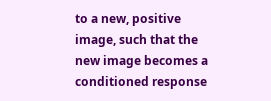to a new, positive image, such that the new image becomes a conditioned response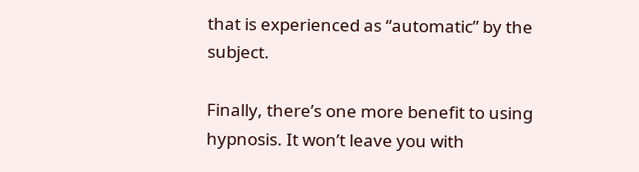that is experienced as “automatic” by the subject.

Finally, there’s one more benefit to using hypnosis. It won’t leave you with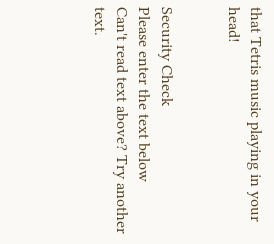that Tetris music playing in your head!


Security Check
Please enter the text below
Can't read text above? Try another text.